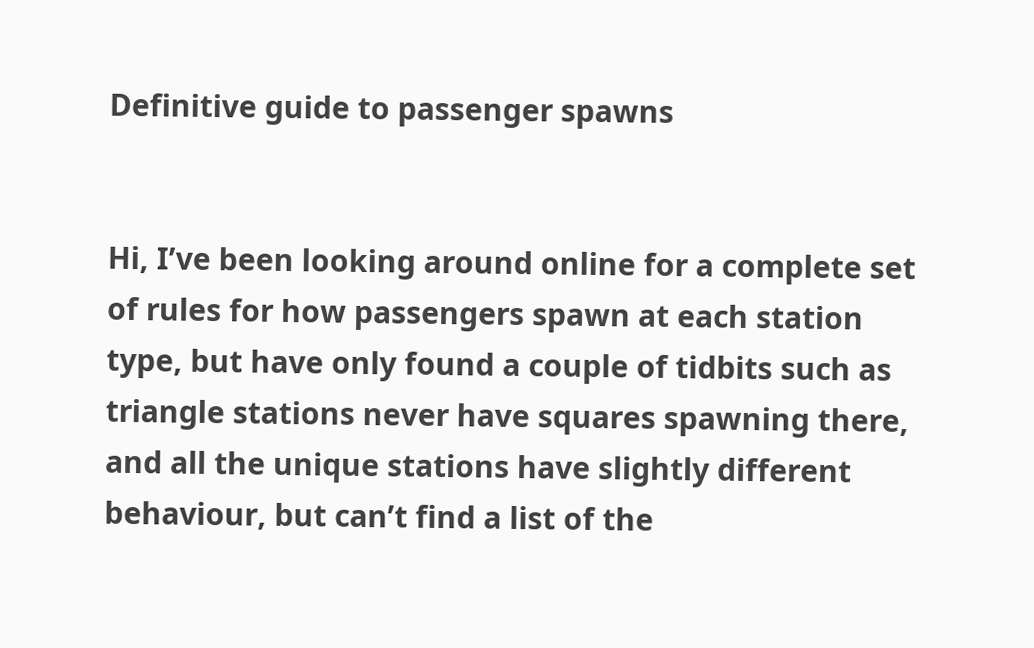Definitive guide to passenger spawns


Hi, I’ve been looking around online for a complete set of rules for how passengers spawn at each station type, but have only found a couple of tidbits such as triangle stations never have squares spawning there, and all the unique stations have slightly different behaviour, but can’t find a list of the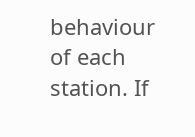behaviour of each station. If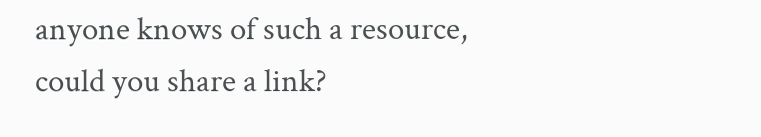anyone knows of such a resource, could you share a link?